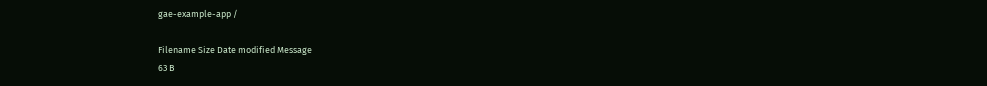gae-example-app /

Filename Size Date modified Message
63 B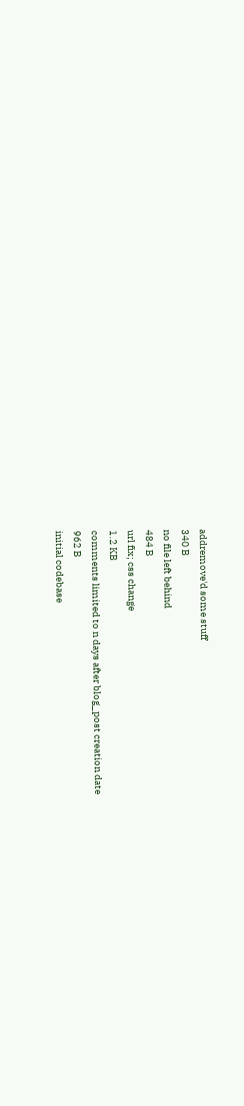addremove'd some stuff
340 B
no file left behind
484 B
url fix; css change
1.2 KB
comments limited to n days after blog_post creation date
962 B
initial codebase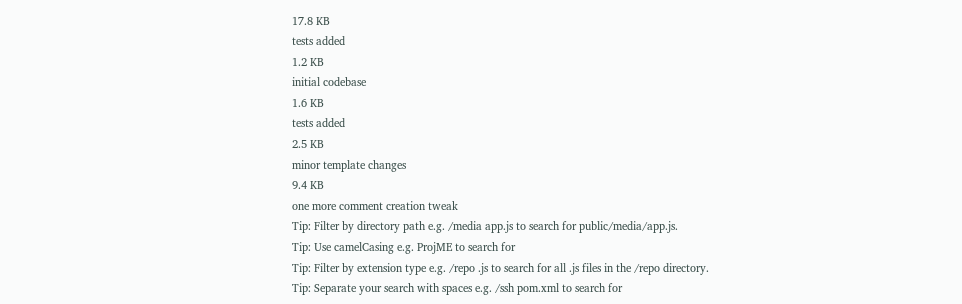17.8 KB
tests added
1.2 KB
initial codebase
1.6 KB
tests added
2.5 KB
minor template changes
9.4 KB
one more comment creation tweak
Tip: Filter by directory path e.g. /media app.js to search for public/media/app.js.
Tip: Use camelCasing e.g. ProjME to search for
Tip: Filter by extension type e.g. /repo .js to search for all .js files in the /repo directory.
Tip: Separate your search with spaces e.g. /ssh pom.xml to search for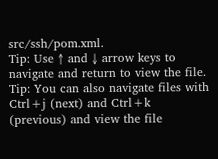src/ssh/pom.xml.
Tip: Use ↑ and ↓ arrow keys to navigate and return to view the file.
Tip: You can also navigate files with Ctrl+j (next) and Ctrl+k (previous) and view the file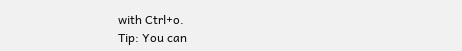with Ctrl+o.
Tip: You can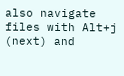also navigate files with Alt+j (next) and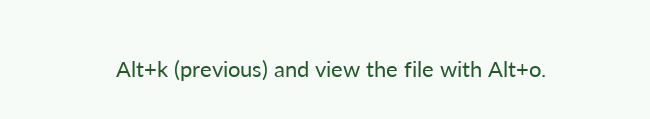Alt+k (previous) and view the file with Alt+o.